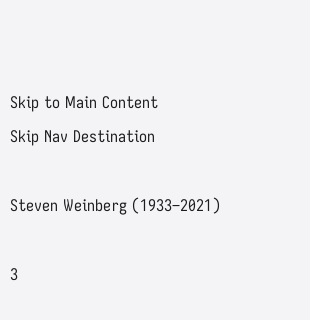Skip to Main Content
Skip Nav Destination

Steven Weinberg (1933–2021)

3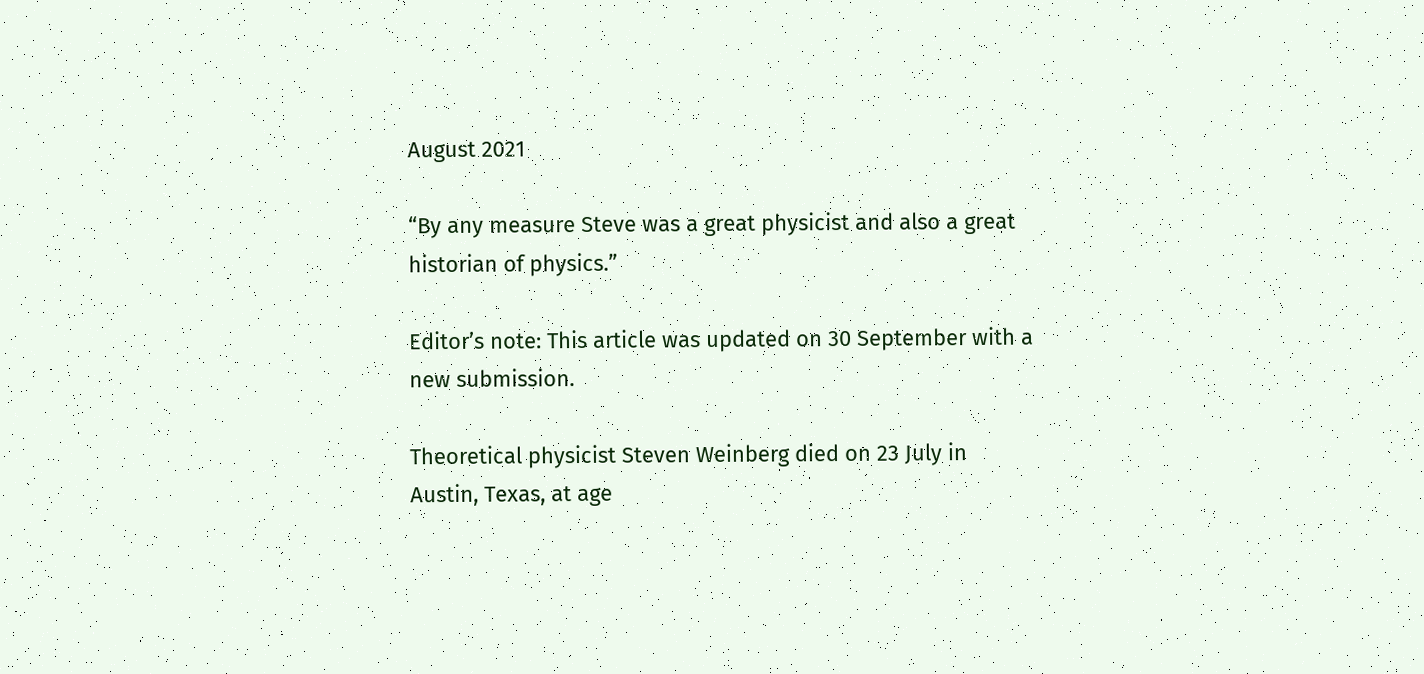August 2021

“By any measure Steve was a great physicist and also a great historian of physics.”

Editor’s note: This article was updated on 30 September with a new submission.

Theoretical physicist Steven Weinberg died on 23 July in Austin, Texas, at age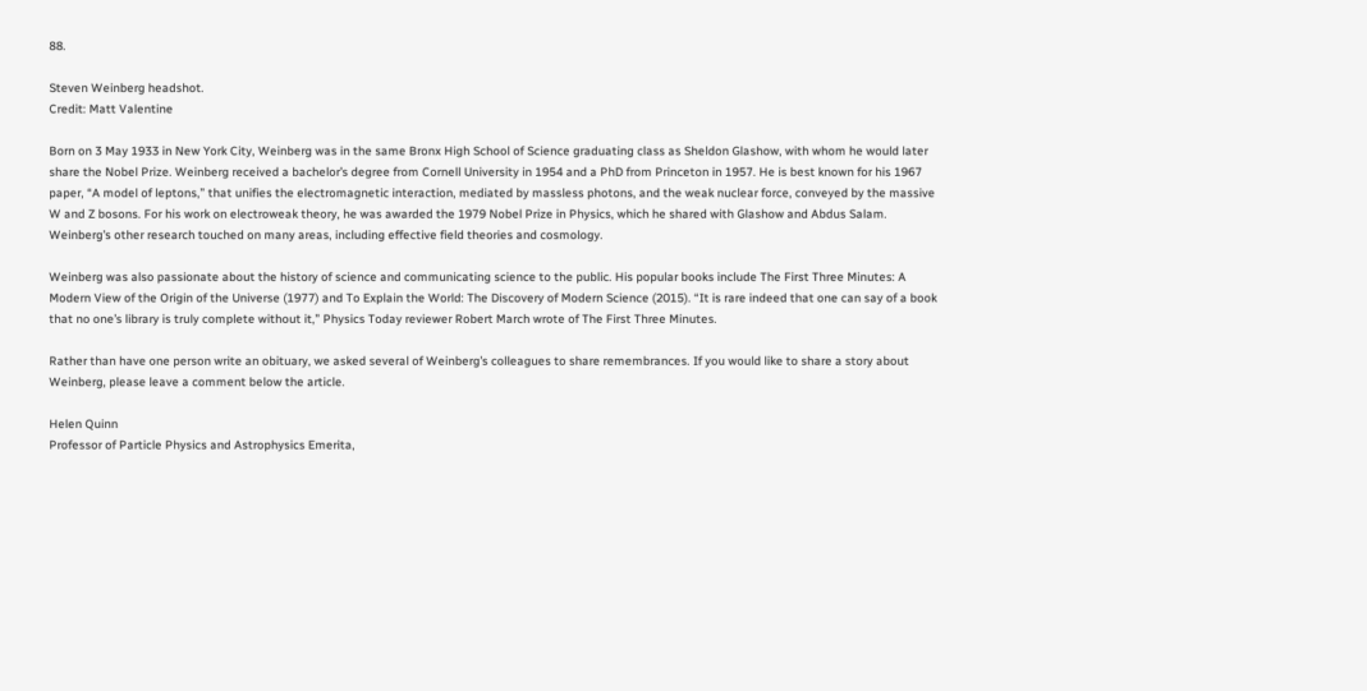88.

Steven Weinberg headshot.
Credit: Matt Valentine

Born on 3 May 1933 in New York City, Weinberg was in the same Bronx High School of Science graduating class as Sheldon Glashow, with whom he would later share the Nobel Prize. Weinberg received a bachelor’s degree from Cornell University in 1954 and a PhD from Princeton in 1957. He is best known for his 1967 paper, “A model of leptons,” that unifies the electromagnetic interaction, mediated by massless photons, and the weak nuclear force, conveyed by the massive W and Z bosons. For his work on electroweak theory, he was awarded the 1979 Nobel Prize in Physics, which he shared with Glashow and Abdus Salam. Weinberg’s other research touched on many areas, including effective field theories and cosmology.

Weinberg was also passionate about the history of science and communicating science to the public. His popular books include The First Three Minutes: A Modern View of the Origin of the Universe (1977) and To Explain the World: The Discovery of Modern Science (2015). “It is rare indeed that one can say of a book that no one’s library is truly complete without it,” Physics Today reviewer Robert March wrote of The First Three Minutes.

Rather than have one person write an obituary, we asked several of Weinberg’s colleagues to share remembrances. If you would like to share a story about Weinberg, please leave a comment below the article.

Helen Quinn
Professor of Particle Physics and Astrophysics Emerita,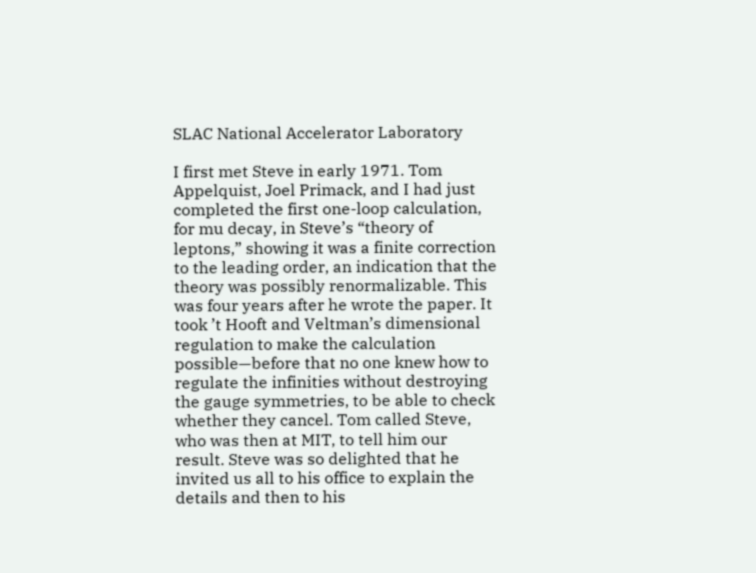SLAC National Accelerator Laboratory

I first met Steve in early 1971. Tom Appelquist, Joel Primack, and I had just completed the first one-loop calculation, for mu decay, in Steve’s “theory of leptons,” showing it was a finite correction to the leading order, an indication that the theory was possibly renormalizable. This was four years after he wrote the paper. It took ’t Hooft and Veltman’s dimensional regulation to make the calculation possible—before that no one knew how to regulate the infinities without destroying the gauge symmetries, to be able to check whether they cancel. Tom called Steve, who was then at MIT, to tell him our result. Steve was so delighted that he invited us all to his office to explain the details and then to his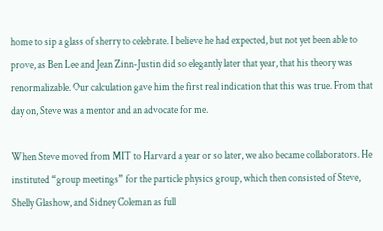home to sip a glass of sherry to celebrate. I believe he had expected, but not yet been able to prove, as Ben Lee and Jean Zinn-Justin did so elegantly later that year, that his theory was renormalizable. Our calculation gave him the first real indication that this was true. From that day on, Steve was a mentor and an advocate for me.

When Steve moved from MIT to Harvard a year or so later, we also became collaborators. He instituted “group meetings” for the particle physics group, which then consisted of Steve, Shelly Glashow, and Sidney Coleman as full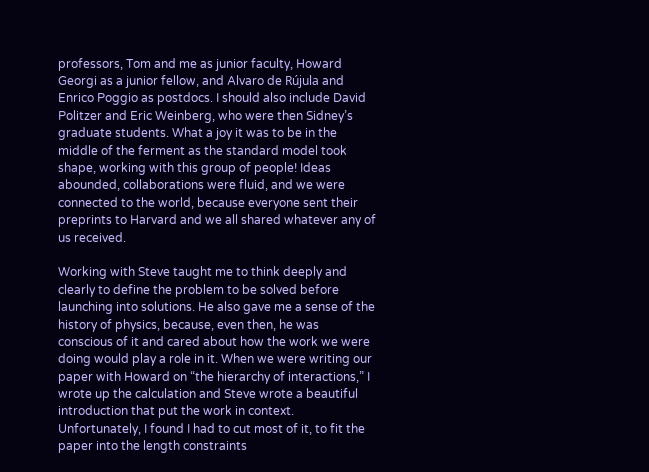professors, Tom and me as junior faculty, Howard Georgi as a junior fellow, and Alvaro de Rújula and Enrico Poggio as postdocs. I should also include David Politzer and Eric Weinberg, who were then Sidney’s graduate students. What a joy it was to be in the middle of the ferment as the standard model took shape, working with this group of people! Ideas abounded, collaborations were fluid, and we were connected to the world, because everyone sent their preprints to Harvard and we all shared whatever any of us received.

Working with Steve taught me to think deeply and clearly to define the problem to be solved before launching into solutions. He also gave me a sense of the history of physics, because, even then, he was conscious of it and cared about how the work we were doing would play a role in it. When we were writing our paper with Howard on “the hierarchy of interactions,” I wrote up the calculation and Steve wrote a beautiful introduction that put the work in context. Unfortunately, I found I had to cut most of it, to fit the paper into the length constraints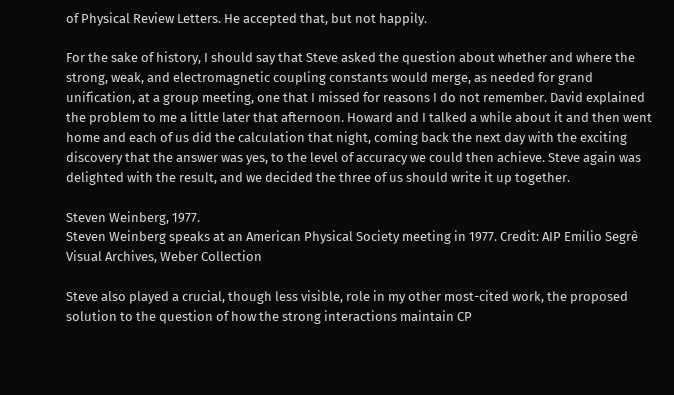of Physical Review Letters. He accepted that, but not happily.

For the sake of history, I should say that Steve asked the question about whether and where the strong, weak, and electromagnetic coupling constants would merge, as needed for grand unification, at a group meeting, one that I missed for reasons I do not remember. David explained the problem to me a little later that afternoon. Howard and I talked a while about it and then went home and each of us did the calculation that night, coming back the next day with the exciting discovery that the answer was yes, to the level of accuracy we could then achieve. Steve again was delighted with the result, and we decided the three of us should write it up together.

Steven Weinberg, 1977.
Steven Weinberg speaks at an American Physical Society meeting in 1977. Credit: AIP Emilio Segrè Visual Archives, Weber Collection

Steve also played a crucial, though less visible, role in my other most-cited work, the proposed solution to the question of how the strong interactions maintain CP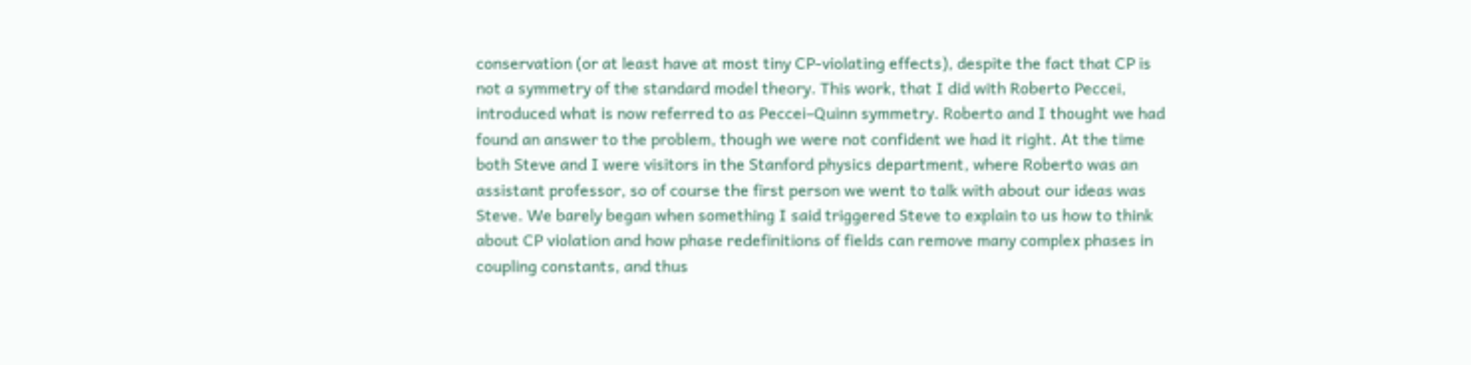conservation (or at least have at most tiny CP-violating effects), despite the fact that CP is not a symmetry of the standard model theory. This work, that I did with Roberto Peccei, introduced what is now referred to as Peccei–Quinn symmetry. Roberto and I thought we had found an answer to the problem, though we were not confident we had it right. At the time both Steve and I were visitors in the Stanford physics department, where Roberto was an assistant professor, so of course the first person we went to talk with about our ideas was Steve. We barely began when something I said triggered Steve to explain to us how to think about CP violation and how phase redefinitions of fields can remove many complex phases in coupling constants, and thus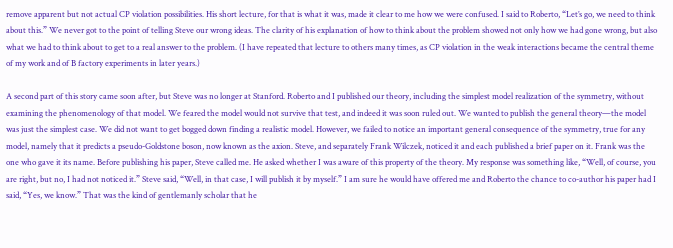remove apparent but not actual CP violation possibilities. His short lecture, for that is what it was, made it clear to me how we were confused. I said to Roberto, “Let’s go, we need to think about this.” We never got to the point of telling Steve our wrong ideas. The clarity of his explanation of how to think about the problem showed not only how we had gone wrong, but also what we had to think about to get to a real answer to the problem. (I have repeated that lecture to others many times, as CP violation in the weak interactions became the central theme of my work and of B factory experiments in later years.)

A second part of this story came soon after, but Steve was no longer at Stanford. Roberto and I published our theory, including the simplest model realization of the symmetry, without examining the phenomenology of that model. We feared the model would not survive that test, and indeed it was soon ruled out. We wanted to publish the general theory—the model was just the simplest case. We did not want to get bogged down finding a realistic model. However, we failed to notice an important general consequence of the symmetry, true for any model, namely that it predicts a pseudo-Goldstone boson, now known as the axion. Steve, and separately Frank Wilczek, noticed it and each published a brief paper on it. Frank was the one who gave it its name. Before publishing his paper, Steve called me. He asked whether I was aware of this property of the theory. My response was something like, “Well, of course, you are right, but no, I had not noticed it.” Steve said, “Well, in that case, I will publish it by myself.” I am sure he would have offered me and Roberto the chance to co-author his paper had I said, “Yes, we know.” That was the kind of gentlemanly scholar that he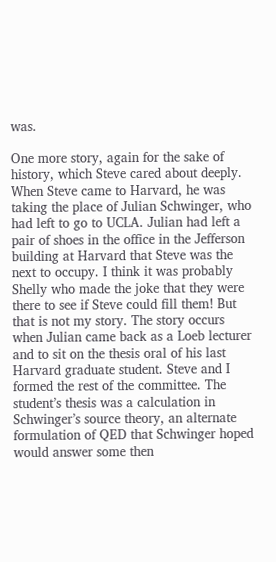was.

One more story, again for the sake of history, which Steve cared about deeply. When Steve came to Harvard, he was taking the place of Julian Schwinger, who had left to go to UCLA. Julian had left a pair of shoes in the office in the Jefferson building at Harvard that Steve was the next to occupy. I think it was probably Shelly who made the joke that they were there to see if Steve could fill them! But that is not my story. The story occurs when Julian came back as a Loeb lecturer and to sit on the thesis oral of his last Harvard graduate student. Steve and I formed the rest of the committee. The student’s thesis was a calculation in Schwinger’s source theory, an alternate formulation of QED that Schwinger hoped would answer some then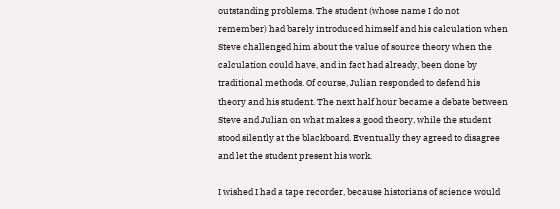outstanding problems. The student (whose name I do not remember) had barely introduced himself and his calculation when Steve challenged him about the value of source theory when the calculation could have, and in fact had already, been done by traditional methods. Of course, Julian responded to defend his theory and his student. The next half hour became a debate between Steve and Julian on what makes a good theory, while the student stood silently at the blackboard. Eventually they agreed to disagree and let the student present his work.

I wished I had a tape recorder, because historians of science would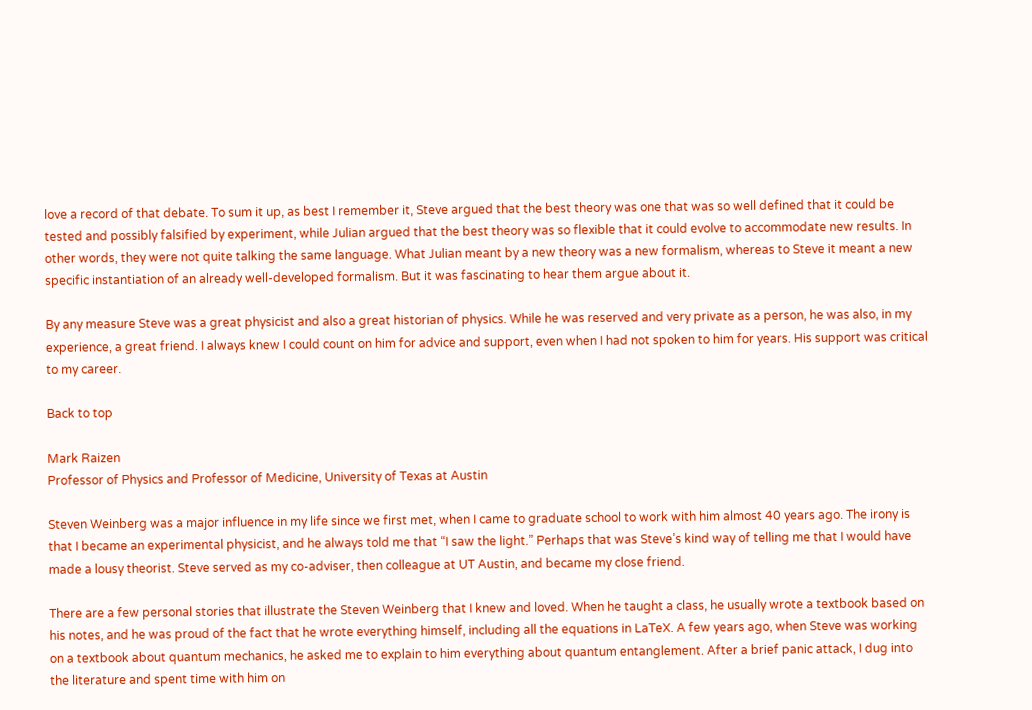love a record of that debate. To sum it up, as best I remember it, Steve argued that the best theory was one that was so well defined that it could be tested and possibly falsified by experiment, while Julian argued that the best theory was so flexible that it could evolve to accommodate new results. In other words, they were not quite talking the same language. What Julian meant by a new theory was a new formalism, whereas to Steve it meant a new specific instantiation of an already well-developed formalism. But it was fascinating to hear them argue about it.

By any measure Steve was a great physicist and also a great historian of physics. While he was reserved and very private as a person, he was also, in my experience, a great friend. I always knew I could count on him for advice and support, even when I had not spoken to him for years. His support was critical to my career.

Back to top

Mark Raizen
Professor of Physics and Professor of Medicine, University of Texas at Austin

Steven Weinberg was a major influence in my life since we first met, when I came to graduate school to work with him almost 40 years ago. The irony is that I became an experimental physicist, and he always told me that “I saw the light.” Perhaps that was Steve’s kind way of telling me that I would have made a lousy theorist. Steve served as my co-adviser, then colleague at UT Austin, and became my close friend.

There are a few personal stories that illustrate the Steven Weinberg that I knew and loved. When he taught a class, he usually wrote a textbook based on his notes, and he was proud of the fact that he wrote everything himself, including all the equations in LaTeX. A few years ago, when Steve was working on a textbook about quantum mechanics, he asked me to explain to him everything about quantum entanglement. After a brief panic attack, I dug into the literature and spent time with him on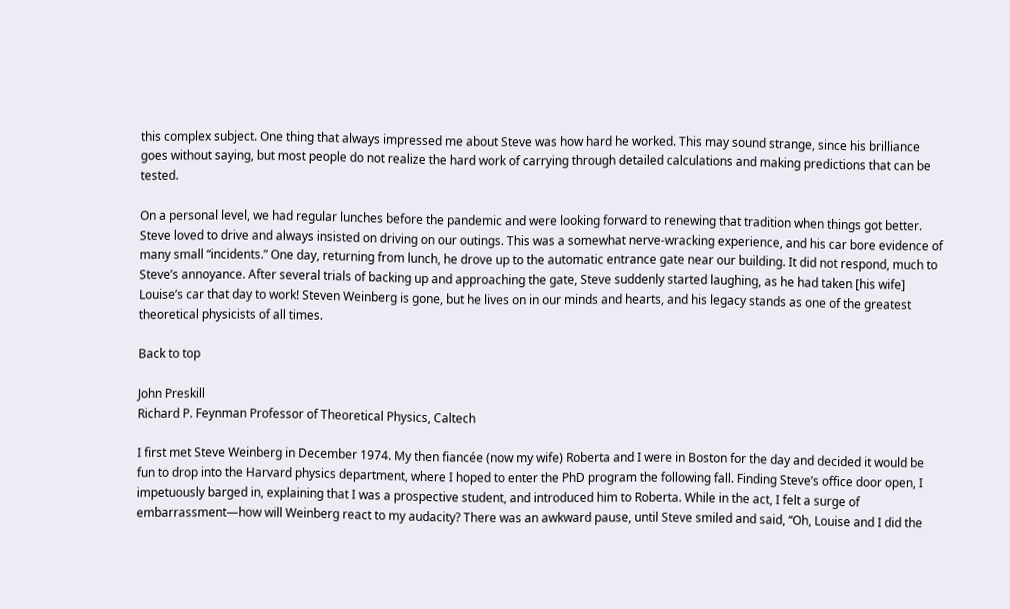this complex subject. One thing that always impressed me about Steve was how hard he worked. This may sound strange, since his brilliance goes without saying, but most people do not realize the hard work of carrying through detailed calculations and making predictions that can be tested.

On a personal level, we had regular lunches before the pandemic and were looking forward to renewing that tradition when things got better. Steve loved to drive and always insisted on driving on our outings. This was a somewhat nerve-wracking experience, and his car bore evidence of many small “incidents.” One day, returning from lunch, he drove up to the automatic entrance gate near our building. It did not respond, much to Steve’s annoyance. After several trials of backing up and approaching the gate, Steve suddenly started laughing, as he had taken [his wife] Louise’s car that day to work! Steven Weinberg is gone, but he lives on in our minds and hearts, and his legacy stands as one of the greatest theoretical physicists of all times.

Back to top

John Preskill
Richard P. Feynman Professor of Theoretical Physics, Caltech

I first met Steve Weinberg in December 1974. My then fiancée (now my wife) Roberta and I were in Boston for the day and decided it would be fun to drop into the Harvard physics department, where I hoped to enter the PhD program the following fall. Finding Steve’s office door open, I impetuously barged in, explaining that I was a prospective student, and introduced him to Roberta. While in the act, I felt a surge of embarrassment—how will Weinberg react to my audacity? There was an awkward pause, until Steve smiled and said, “Oh, Louise and I did the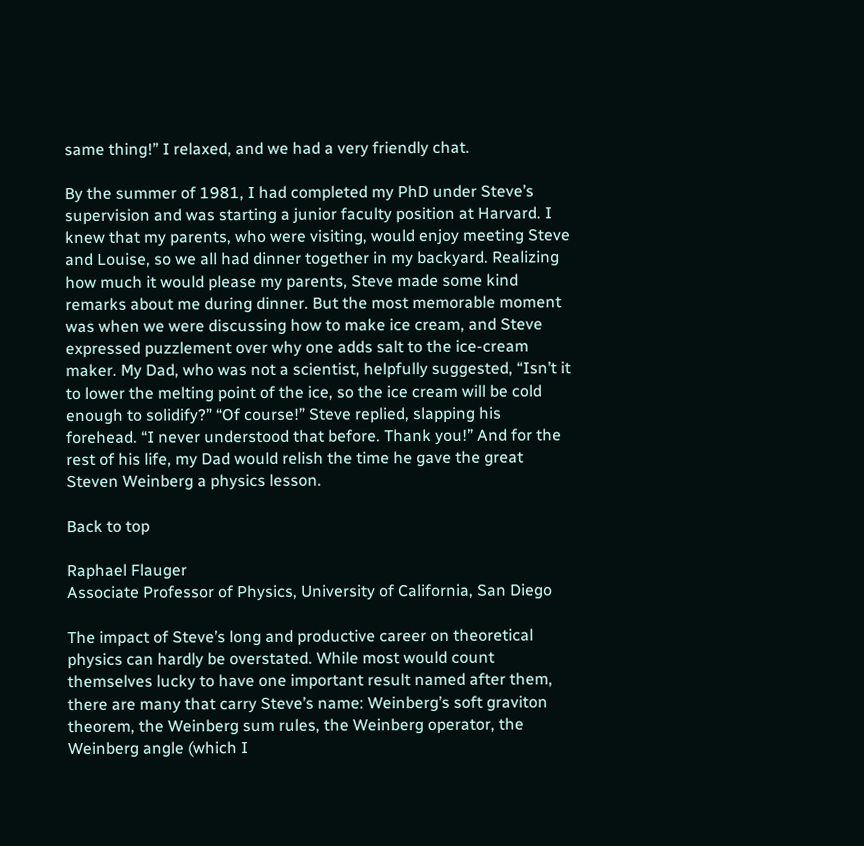same thing!” I relaxed, and we had a very friendly chat.

By the summer of 1981, I had completed my PhD under Steve’s supervision and was starting a junior faculty position at Harvard. I knew that my parents, who were visiting, would enjoy meeting Steve and Louise, so we all had dinner together in my backyard. Realizing how much it would please my parents, Steve made some kind remarks about me during dinner. But the most memorable moment was when we were discussing how to make ice cream, and Steve expressed puzzlement over why one adds salt to the ice-cream maker. My Dad, who was not a scientist, helpfully suggested, “Isn’t it to lower the melting point of the ice, so the ice cream will be cold enough to solidify?” “Of course!” Steve replied, slapping his forehead. “I never understood that before. Thank you!” And for the rest of his life, my Dad would relish the time he gave the great Steven Weinberg a physics lesson.

Back to top

Raphael Flauger
Associate Professor of Physics, University of California, San Diego

The impact of Steve’s long and productive career on theoretical physics can hardly be overstated. While most would count themselves lucky to have one important result named after them, there are many that carry Steve’s name: Weinberg’s soft graviton theorem, the Weinberg sum rules, the Weinberg operator, the Weinberg angle (which I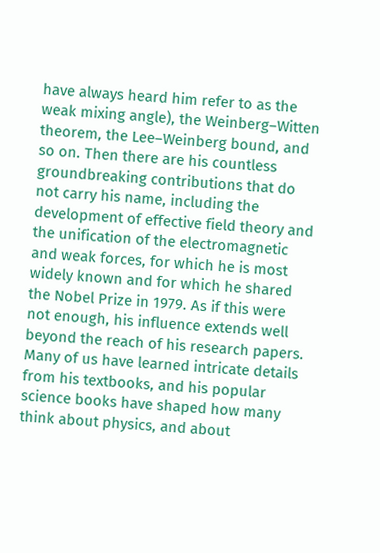have always heard him refer to as the weak mixing angle), the Weinberg–Witten theorem, the Lee–Weinberg bound, and so on. Then there are his countless groundbreaking contributions that do not carry his name, including the development of effective field theory and the unification of the electromagnetic and weak forces, for which he is most widely known and for which he shared the Nobel Prize in 1979. As if this were not enough, his influence extends well beyond the reach of his research papers. Many of us have learned intricate details from his textbooks, and his popular science books have shaped how many think about physics, and about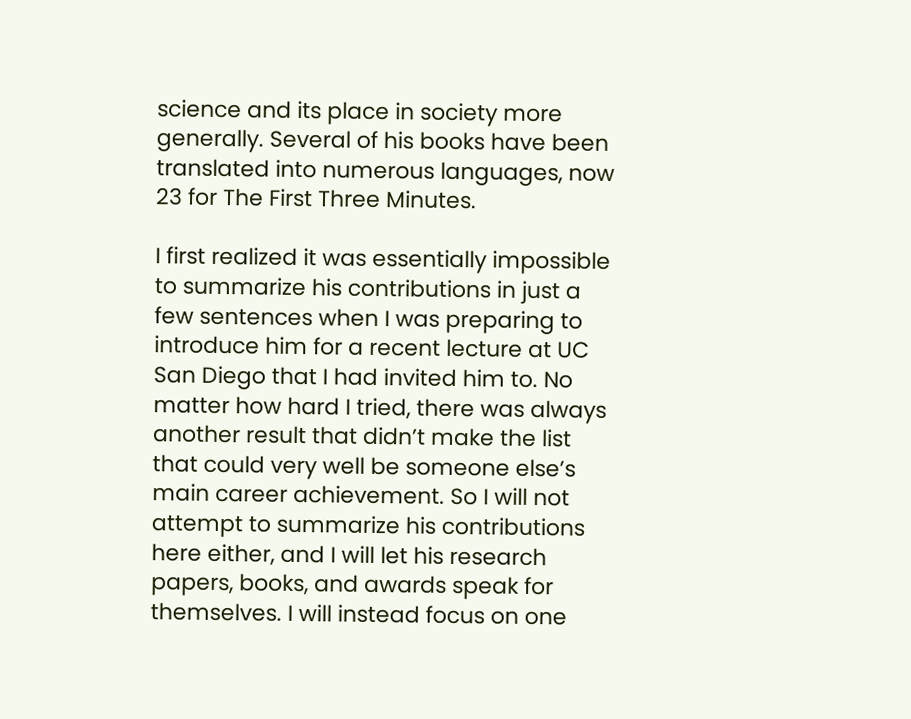science and its place in society more generally. Several of his books have been translated into numerous languages, now 23 for The First Three Minutes.

I first realized it was essentially impossible to summarize his contributions in just a few sentences when I was preparing to introduce him for a recent lecture at UC San Diego that I had invited him to. No matter how hard I tried, there was always another result that didn’t make the list that could very well be someone else’s main career achievement. So I will not attempt to summarize his contributions here either, and I will let his research papers, books, and awards speak for themselves. I will instead focus on one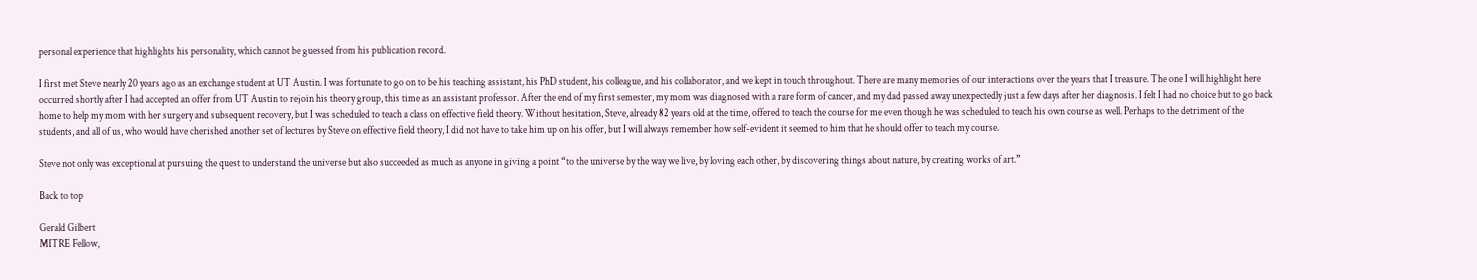personal experience that highlights his personality, which cannot be guessed from his publication record.

I first met Steve nearly 20 years ago as an exchange student at UT Austin. I was fortunate to go on to be his teaching assistant, his PhD student, his colleague, and his collaborator, and we kept in touch throughout. There are many memories of our interactions over the years that I treasure. The one I will highlight here occurred shortly after I had accepted an offer from UT Austin to rejoin his theory group, this time as an assistant professor. After the end of my first semester, my mom was diagnosed with a rare form of cancer, and my dad passed away unexpectedly just a few days after her diagnosis. I felt I had no choice but to go back home to help my mom with her surgery and subsequent recovery, but I was scheduled to teach a class on effective field theory. Without hesitation, Steve, already 82 years old at the time, offered to teach the course for me even though he was scheduled to teach his own course as well. Perhaps to the detriment of the students, and all of us, who would have cherished another set of lectures by Steve on effective field theory, I did not have to take him up on his offer, but I will always remember how self-evident it seemed to him that he should offer to teach my course.

Steve not only was exceptional at pursuing the quest to understand the universe but also succeeded as much as anyone in giving a point “to the universe by the way we live, by loving each other, by discovering things about nature, by creating works of art.”

Back to top

Gerald Gilbert
MITRE Fellow,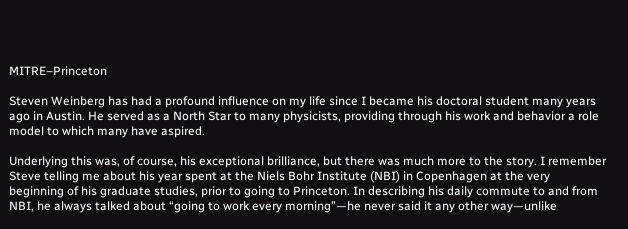MITRE–Princeton

Steven Weinberg has had a profound influence on my life since I became his doctoral student many years ago in Austin. He served as a North Star to many physicists, providing through his work and behavior a role model to which many have aspired.

Underlying this was, of course, his exceptional brilliance, but there was much more to the story. I remember Steve telling me about his year spent at the Niels Bohr Institute (NBI) in Copenhagen at the very beginning of his graduate studies, prior to going to Princeton. In describing his daily commute to and from NBI, he always talked about “going to work every morning”—he never said it any other way—unlike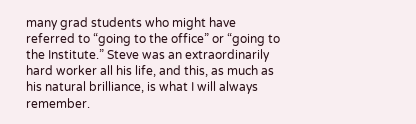many grad students who might have referred to “going to the office” or “going to the Institute.” Steve was an extraordinarily hard worker all his life, and this, as much as his natural brilliance, is what I will always remember.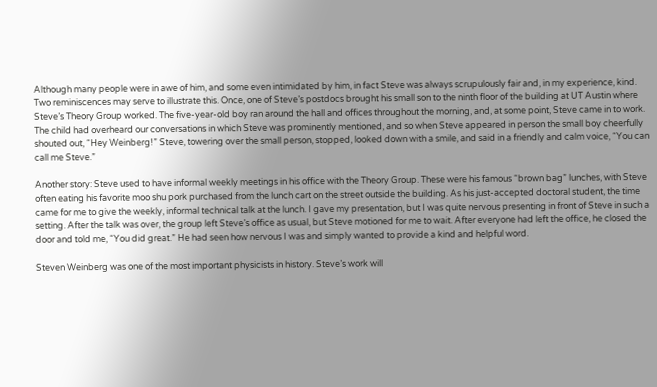Although many people were in awe of him, and some even intimidated by him, in fact Steve was always scrupulously fair and, in my experience, kind. Two reminiscences may serve to illustrate this. Once, one of Steve’s postdocs brought his small son to the ninth floor of the building at UT Austin where Steve’s Theory Group worked. The five-year-old boy ran around the hall and offices throughout the morning, and, at some point, Steve came in to work. The child had overheard our conversations in which Steve was prominently mentioned, and so when Steve appeared in person the small boy cheerfully shouted out, “Hey Weinberg!” Steve, towering over the small person, stopped, looked down with a smile, and said in a friendly and calm voice, “You can call me Steve.”

Another story: Steve used to have informal weekly meetings in his office with the Theory Group. These were his famous “brown bag” lunches, with Steve often eating his favorite moo shu pork purchased from the lunch cart on the street outside the building. As his just-accepted doctoral student, the time came for me to give the weekly, informal technical talk at the lunch. I gave my presentation, but I was quite nervous presenting in front of Steve in such a setting. After the talk was over, the group left Steve’s office as usual, but Steve motioned for me to wait. After everyone had left the office, he closed the door and told me, “You did great.” He had seen how nervous I was and simply wanted to provide a kind and helpful word.

Steven Weinberg was one of the most important physicists in history. Steve’s work will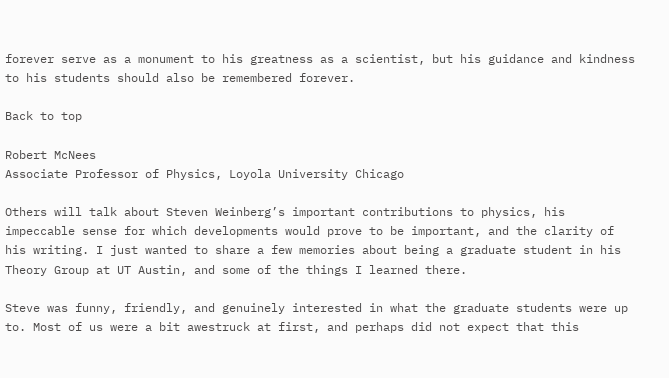forever serve as a monument to his greatness as a scientist, but his guidance and kindness to his students should also be remembered forever.

Back to top

Robert McNees
Associate Professor of Physics, Loyola University Chicago

Others will talk about Steven Weinberg’s important contributions to physics, his impeccable sense for which developments would prove to be important, and the clarity of his writing. I just wanted to share a few memories about being a graduate student in his Theory Group at UT Austin, and some of the things I learned there.

Steve was funny, friendly, and genuinely interested in what the graduate students were up to. Most of us were a bit awestruck at first, and perhaps did not expect that this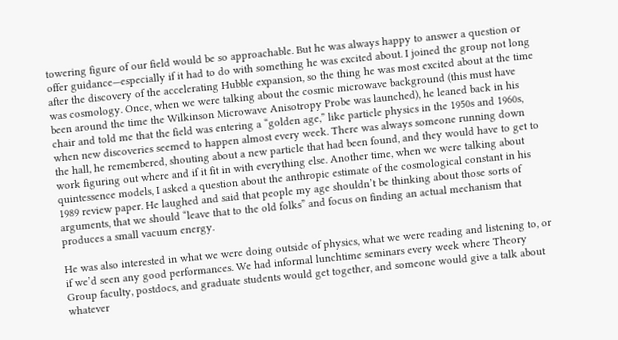towering figure of our field would be so approachable. But he was always happy to answer a question or offer guidance—especially if it had to do with something he was excited about. I joined the group not long after the discovery of the accelerating Hubble expansion, so the thing he was most excited about at the time was cosmology. Once, when we were talking about the cosmic microwave background (this must have been around the time the Wilkinson Microwave Anisotropy Probe was launched), he leaned back in his chair and told me that the field was entering a “golden age,” like particle physics in the 1950s and 1960s, when new discoveries seemed to happen almost every week. There was always someone running down the hall, he remembered, shouting about a new particle that had been found, and they would have to get to work figuring out where and if it fit in with everything else. Another time, when we were talking about quintessence models, I asked a question about the anthropic estimate of the cosmological constant in his 1989 review paper. He laughed and said that people my age shouldn’t be thinking about those sorts of arguments, that we should “leave that to the old folks” and focus on finding an actual mechanism that produces a small vacuum energy.

He was also interested in what we were doing outside of physics, what we were reading and listening to, or if we’d seen any good performances. We had informal lunchtime seminars every week where Theory Group faculty, postdocs, and graduate students would get together, and someone would give a talk about whatever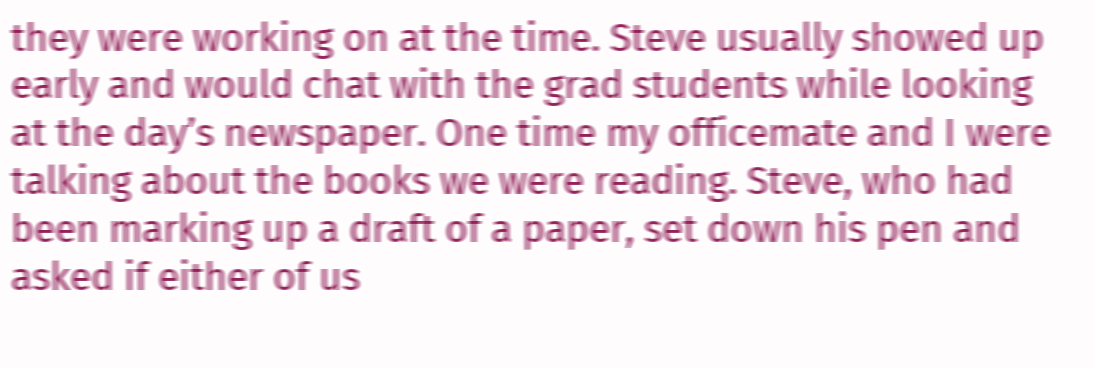they were working on at the time. Steve usually showed up early and would chat with the grad students while looking at the day’s newspaper. One time my officemate and I were talking about the books we were reading. Steve, who had been marking up a draft of a paper, set down his pen and asked if either of us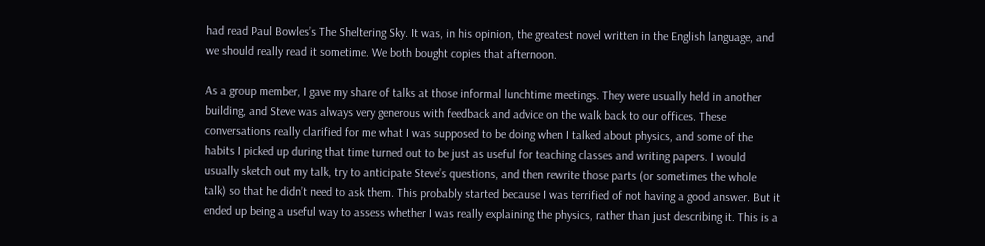had read Paul Bowles’s The Sheltering Sky. It was, in his opinion, the greatest novel written in the English language, and we should really read it sometime. We both bought copies that afternoon.

As a group member, I gave my share of talks at those informal lunchtime meetings. They were usually held in another building, and Steve was always very generous with feedback and advice on the walk back to our offices. These conversations really clarified for me what I was supposed to be doing when I talked about physics, and some of the habits I picked up during that time turned out to be just as useful for teaching classes and writing papers. I would usually sketch out my talk, try to anticipate Steve’s questions, and then rewrite those parts (or sometimes the whole talk) so that he didn’t need to ask them. This probably started because I was terrified of not having a good answer. But it ended up being a useful way to assess whether I was really explaining the physics, rather than just describing it. This is a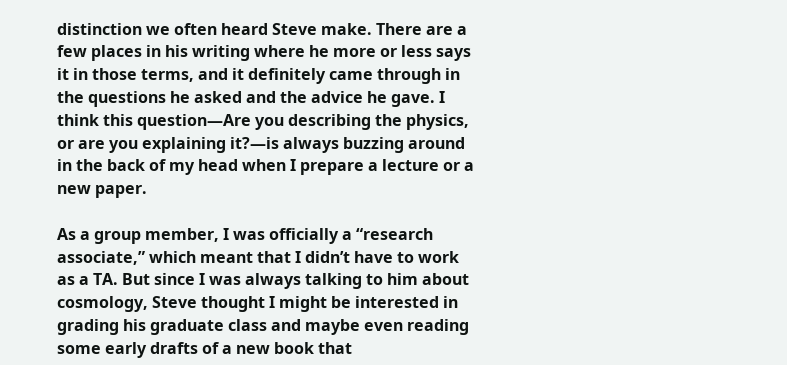distinction we often heard Steve make. There are a few places in his writing where he more or less says it in those terms, and it definitely came through in the questions he asked and the advice he gave. I think this question—Are you describing the physics, or are you explaining it?—is always buzzing around in the back of my head when I prepare a lecture or a new paper.

As a group member, I was officially a “research associate,” which meant that I didn’t have to work as a TA. But since I was always talking to him about cosmology, Steve thought I might be interested in grading his graduate class and maybe even reading some early drafts of a new book that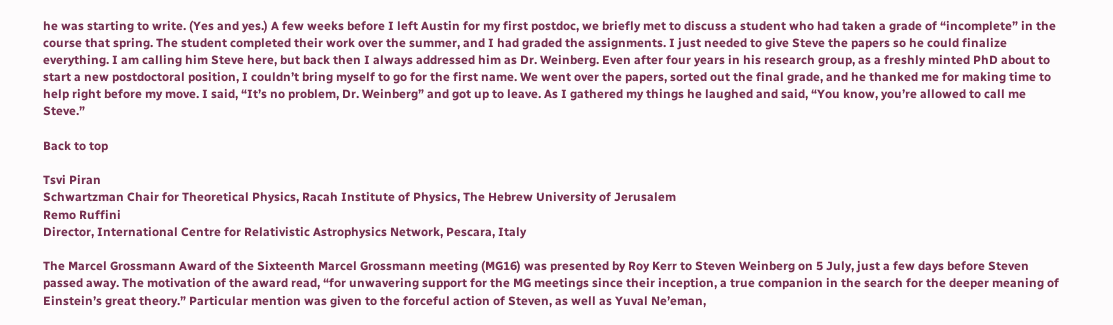he was starting to write. (Yes and yes.) A few weeks before I left Austin for my first postdoc, we briefly met to discuss a student who had taken a grade of “incomplete” in the course that spring. The student completed their work over the summer, and I had graded the assignments. I just needed to give Steve the papers so he could finalize everything. I am calling him Steve here, but back then I always addressed him as Dr. Weinberg. Even after four years in his research group, as a freshly minted PhD about to start a new postdoctoral position, I couldn’t bring myself to go for the first name. We went over the papers, sorted out the final grade, and he thanked me for making time to help right before my move. I said, “It’s no problem, Dr. Weinberg” and got up to leave. As I gathered my things he laughed and said, “You know, you’re allowed to call me Steve.”

Back to top

Tsvi Piran
Schwartzman Chair for Theoretical Physics, Racah Institute of Physics, The Hebrew University of Jerusalem
Remo Ruffini
Director, International Centre for Relativistic Astrophysics Network, Pescara, Italy

The Marcel Grossmann Award of the Sixteenth Marcel Grossmann meeting (MG16) was presented by Roy Kerr to Steven Weinberg on 5 July, just a few days before Steven passed away. The motivation of the award read, “for unwavering support for the MG meetings since their inception, a true companion in the search for the deeper meaning of Einstein’s great theory.” Particular mention was given to the forceful action of Steven, as well as Yuval Ne’eman,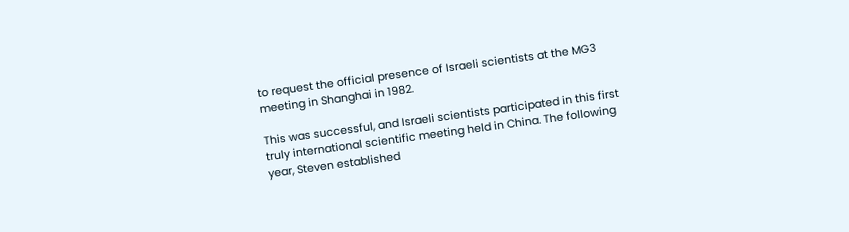to request the official presence of Israeli scientists at the MG3 meeting in Shanghai in 1982.

This was successful, and Israeli scientists participated in this first truly international scientific meeting held in China. The following year, Steven established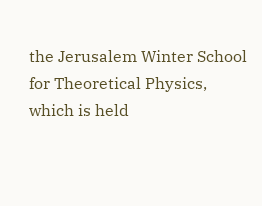the Jerusalem Winter School for Theoretical Physics, which is held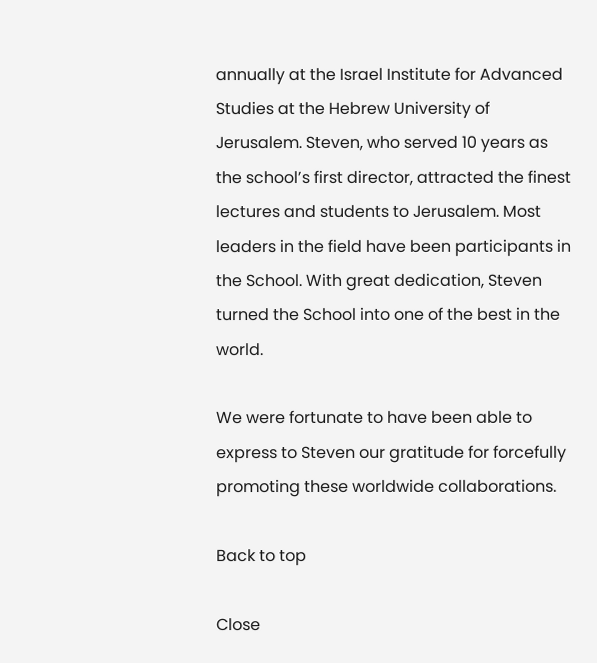annually at the Israel Institute for Advanced Studies at the Hebrew University of Jerusalem. Steven, who served 10 years as the school’s first director, attracted the finest lectures and students to Jerusalem. Most leaders in the field have been participants in the School. With great dedication, Steven turned the School into one of the best in the world.

We were fortunate to have been able to express to Steven our gratitude for forcefully promoting these worldwide collaborations.

Back to top

Close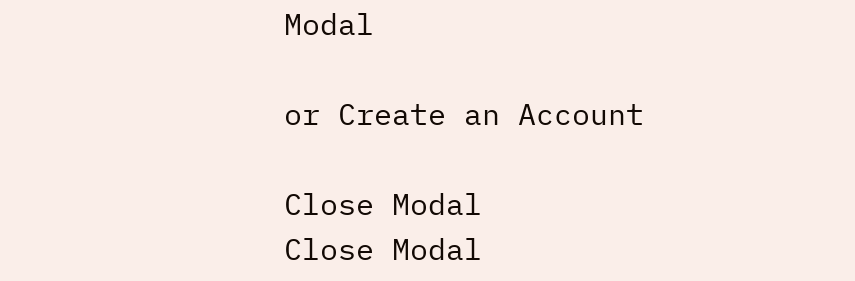Modal

or Create an Account

Close Modal
Close Modal